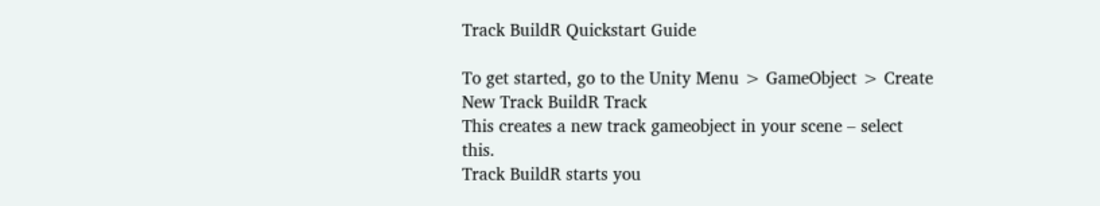Track BuildR Quickstart Guide

To get started, go to the Unity Menu > GameObject > Create New Track BuildR Track
This creates a new track gameobject in your scene – select this.
Track BuildR starts you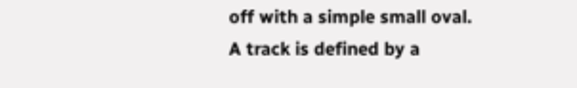off with a simple small oval.
A track is defined by a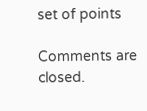set of points

Comments are closed.